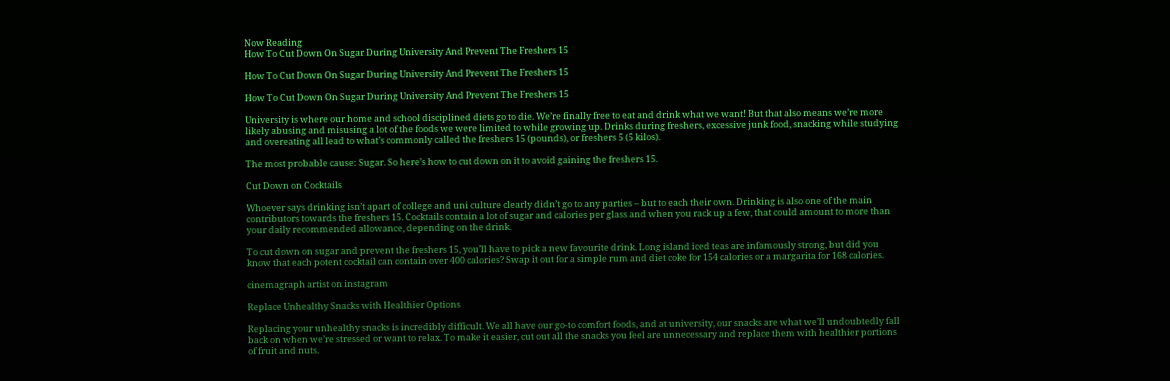Now Reading
How To Cut Down On Sugar During University And Prevent The Freshers 15

How To Cut Down On Sugar During University And Prevent The Freshers 15

How To Cut Down On Sugar During University And Prevent The Freshers 15

University is where our home and school disciplined diets go to die. We’re finally free to eat and drink what we want! But that also means we’re more likely abusing and misusing a lot of the foods we were limited to while growing up. Drinks during freshers, excessive junk food, snacking while studying and overeating all lead to what’s commonly called the freshers 15 (pounds), or freshers 5 (5 kilos).

The most probable cause: Sugar. So here’s how to cut down on it to avoid gaining the freshers 15.

Cut Down on Cocktails

Whoever says drinking isn’t apart of college and uni culture clearly didn’t go to any parties – but to each their own. Drinking is also one of the main contributors towards the freshers 15. Cocktails contain a lot of sugar and calories per glass and when you rack up a few, that could amount to more than your daily recommended allowance, depending on the drink.

To cut down on sugar and prevent the freshers 15, you’ll have to pick a new favourite drink. Long island iced teas are infamously strong, but did you know that each potent cocktail can contain over 400 calories? Swap it out for a simple rum and diet coke for 154 calories or a margarita for 168 calories.

cinemagraph artist on instagram

Replace Unhealthy Snacks with Healthier Options

Replacing your unhealthy snacks is incredibly difficult. We all have our go-to comfort foods, and at university, our snacks are what we’ll undoubtedly fall back on when we’re stressed or want to relax. To make it easier, cut out all the snacks you feel are unnecessary and replace them with healthier portions of fruit and nuts.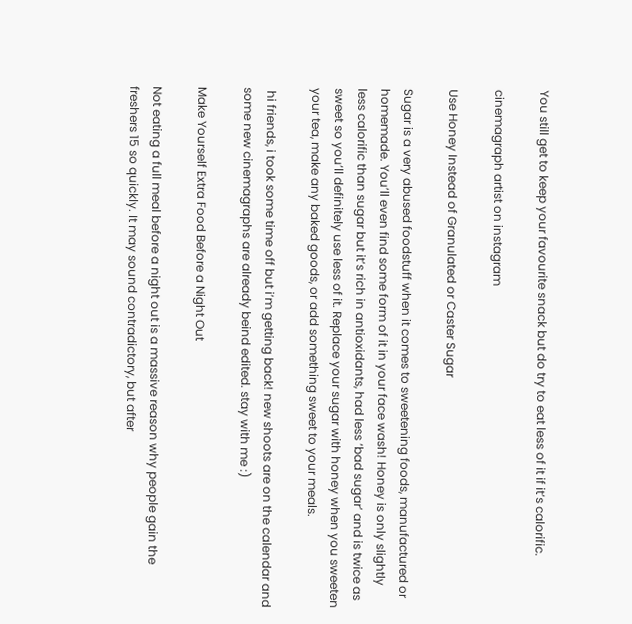You still get to keep your favourite snack but do try to eat less of it if it’s calorific.

cinemagraph artist on instagram

Use Honey Instead of Granulated or Caster Sugar

Sugar is a very abused foodstuff when it comes to sweetening foods, manufactured or homemade. You’ll even find some form of it in your face wash! Honey is only slightly less calorific than sugar but it’s rich in antioxidants, had less ‘bad sugar’ and is twice as sweet so you’ll definitely use less of it. Replace your sugar with honey when you sweeten your tea, make any baked goods, or add something sweet to your meals.

 hi friends, i took some time off but i’m getting back! new shoots are on the calendar and some new cinemagraphs are already beind edited. stay with me :)

Make Yourself Extra Food Before a Night Out

Not eating a full meal before a night out is a massive reason why people gain the freshers 15 so quickly. It may sound contradictory, but after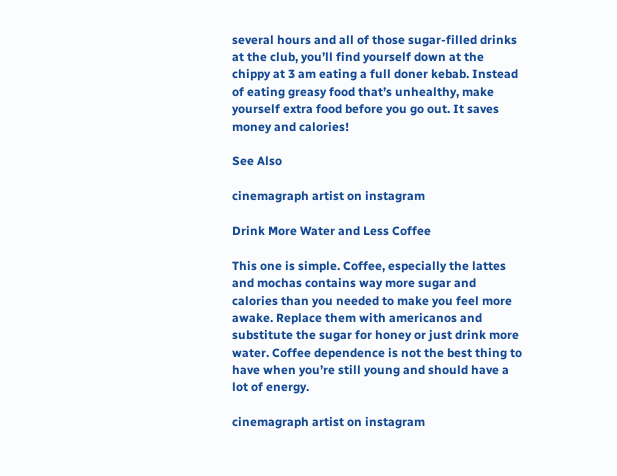several hours and all of those sugar-filled drinks at the club, you’ll find yourself down at the chippy at 3 am eating a full doner kebab. Instead of eating greasy food that’s unhealthy, make yourself extra food before you go out. It saves money and calories!

See Also

cinemagraph artist on instagram

Drink More Water and Less Coffee

This one is simple. Coffee, especially the lattes and mochas contains way more sugar and calories than you needed to make you feel more awake. Replace them with americanos and substitute the sugar for honey or just drink more water. Coffee dependence is not the best thing to have when you’re still young and should have a lot of energy.

cinemagraph artist on instagram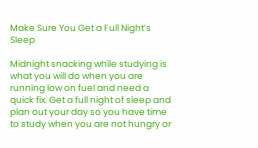Make Sure You Get a Full Night’s Sleep

Midnight snacking while studying is what you will do when you are running low on fuel and need a quick fix. Get a full night of sleep and plan out your day so you have time to study when you are not hungry or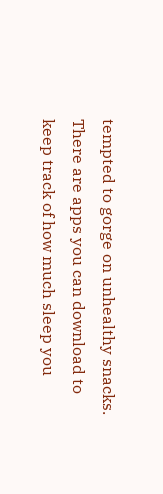tempted to gorge on unhealthy snacks. There are apps you can download to keep track of how much sleep you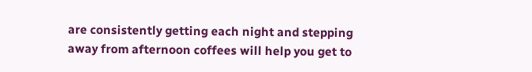are consistently getting each night and stepping away from afternoon coffees will help you get to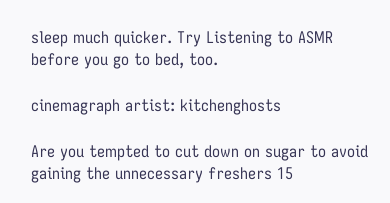sleep much quicker. Try Listening to ASMR before you go to bed, too.

cinemagraph artist: kitchenghosts

Are you tempted to cut down on sugar to avoid gaining the unnecessary freshers 15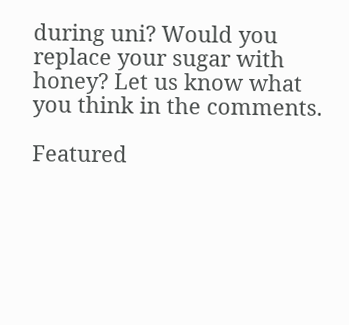during uni? Would you replace your sugar with honey? Let us know what you think in the comments.

Featured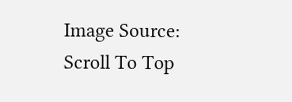Image Source:
Scroll To Top